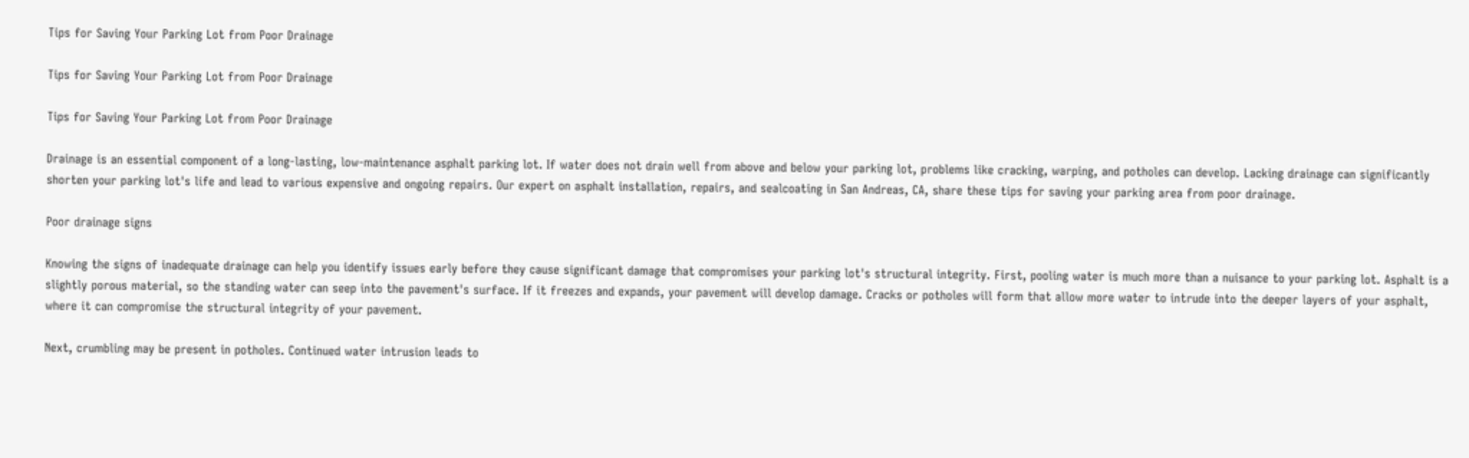Tips for Saving Your Parking Lot from Poor Drainage

Tips for Saving Your Parking Lot from Poor Drainage

Tips for Saving Your Parking Lot from Poor Drainage

Drainage is an essential component of a long-lasting, low-maintenance asphalt parking lot. If water does not drain well from above and below your parking lot, problems like cracking, warping, and potholes can develop. Lacking drainage can significantly shorten your parking lot's life and lead to various expensive and ongoing repairs. Our expert on asphalt installation, repairs, and sealcoating in San Andreas, CA, share these tips for saving your parking area from poor drainage.

Poor drainage signs

Knowing the signs of inadequate drainage can help you identify issues early before they cause significant damage that compromises your parking lot's structural integrity. First, pooling water is much more than a nuisance to your parking lot. Asphalt is a slightly porous material, so the standing water can seep into the pavement's surface. If it freezes and expands, your pavement will develop damage. Cracks or potholes will form that allow more water to intrude into the deeper layers of your asphalt, where it can compromise the structural integrity of your pavement.

Next, crumbling may be present in potholes. Continued water intrusion leads to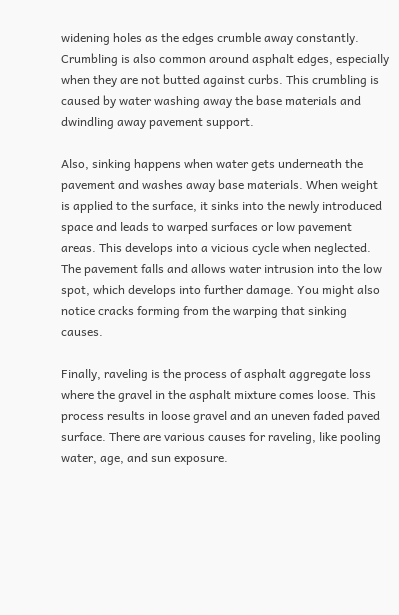widening holes as the edges crumble away constantly. Crumbling is also common around asphalt edges, especially when they are not butted against curbs. This crumbling is caused by water washing away the base materials and dwindling away pavement support.

Also, sinking happens when water gets underneath the pavement and washes away base materials. When weight is applied to the surface, it sinks into the newly introduced space and leads to warped surfaces or low pavement areas. This develops into a vicious cycle when neglected. The pavement falls and allows water intrusion into the low spot, which develops into further damage. You might also notice cracks forming from the warping that sinking causes.

Finally, raveling is the process of asphalt aggregate loss where the gravel in the asphalt mixture comes loose. This process results in loose gravel and an uneven faded paved surface. There are various causes for raveling, like pooling water, age, and sun exposure.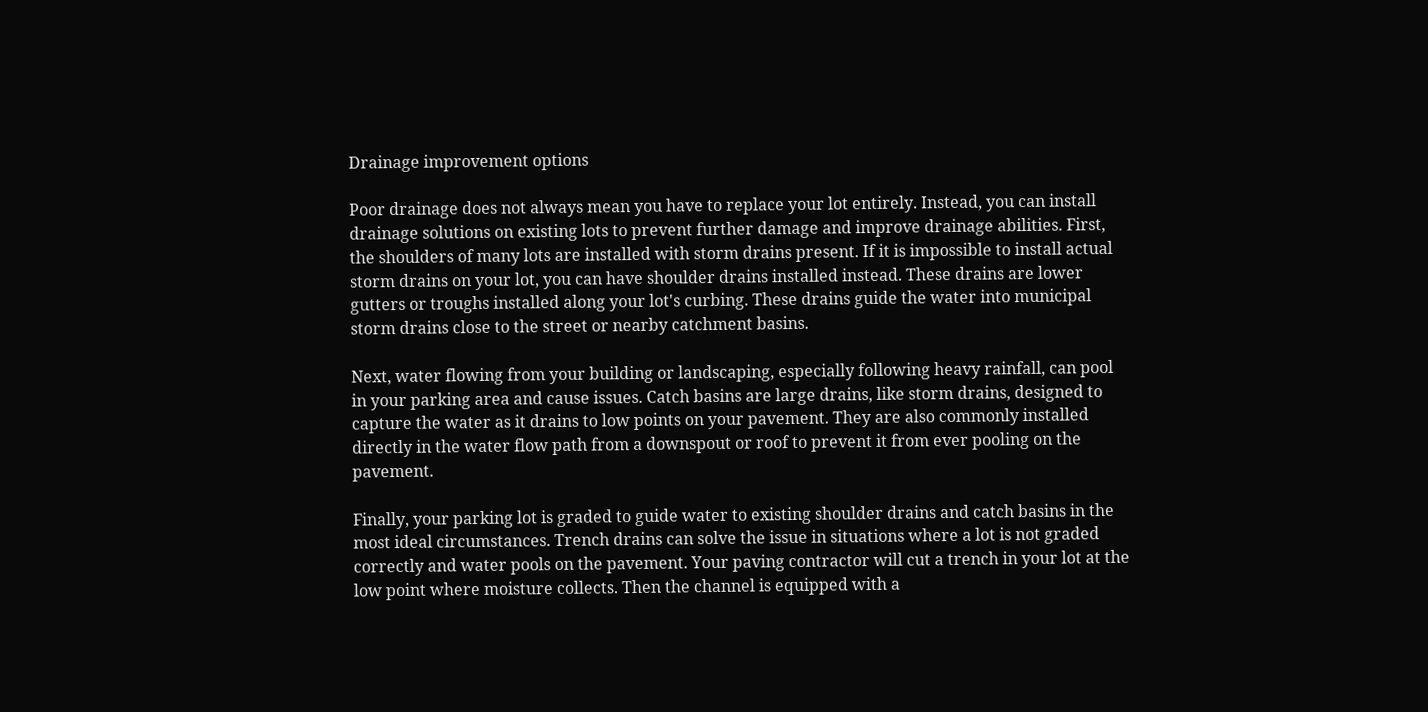Drainage improvement options

Poor drainage does not always mean you have to replace your lot entirely. Instead, you can install drainage solutions on existing lots to prevent further damage and improve drainage abilities. First, the shoulders of many lots are installed with storm drains present. If it is impossible to install actual storm drains on your lot, you can have shoulder drains installed instead. These drains are lower gutters or troughs installed along your lot's curbing. These drains guide the water into municipal storm drains close to the street or nearby catchment basins.

Next, water flowing from your building or landscaping, especially following heavy rainfall, can pool in your parking area and cause issues. Catch basins are large drains, like storm drains, designed to capture the water as it drains to low points on your pavement. They are also commonly installed directly in the water flow path from a downspout or roof to prevent it from ever pooling on the pavement.

Finally, your parking lot is graded to guide water to existing shoulder drains and catch basins in the most ideal circumstances. Trench drains can solve the issue in situations where a lot is not graded correctly and water pools on the pavement. Your paving contractor will cut a trench in your lot at the low point where moisture collects. Then the channel is equipped with a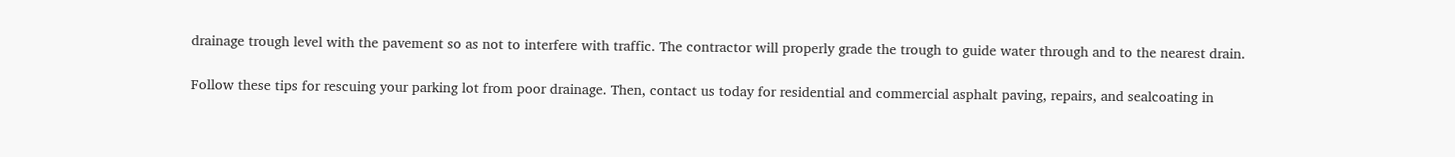drainage trough level with the pavement so as not to interfere with traffic. The contractor will properly grade the trough to guide water through and to the nearest drain.

Follow these tips for rescuing your parking lot from poor drainage. Then, contact us today for residential and commercial asphalt paving, repairs, and sealcoating in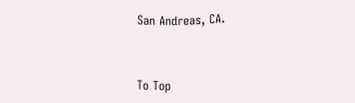San Andreas, CA.



To Top